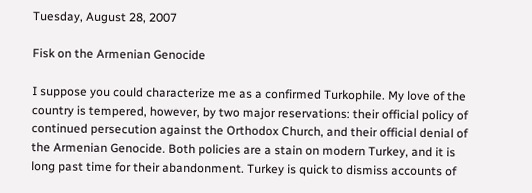Tuesday, August 28, 2007

Fisk on the Armenian Genocide

I suppose you could characterize me as a confirmed Turkophile. My love of the country is tempered, however, by two major reservations: their official policy of continued persecution against the Orthodox Church, and their official denial of the Armenian Genocide. Both policies are a stain on modern Turkey, and it is long past time for their abandonment. Turkey is quick to dismiss accounts of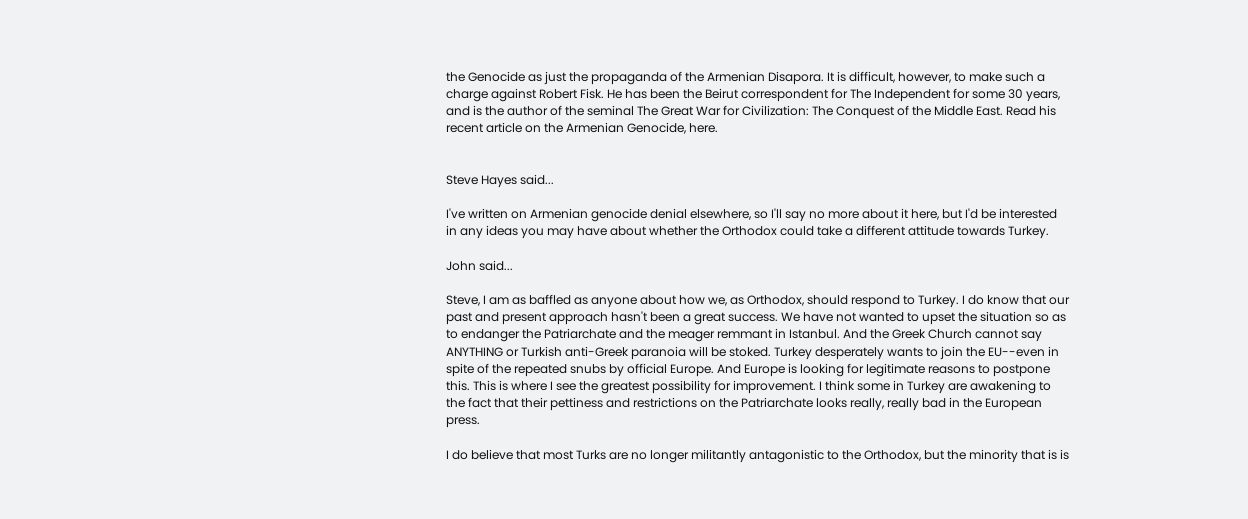the Genocide as just the propaganda of the Armenian Disapora. It is difficult, however, to make such a charge against Robert Fisk. He has been the Beirut correspondent for The Independent for some 30 years, and is the author of the seminal The Great War for Civilization: The Conquest of the Middle East. Read his recent article on the Armenian Genocide, here.


Steve Hayes said...

I've written on Armenian genocide denial elsewhere, so I'll say no more about it here, but I'd be interested in any ideas you may have about whether the Orthodox could take a different attitude towards Turkey.

John said...

Steve, I am as baffled as anyone about how we, as Orthodox, should respond to Turkey. I do know that our past and present approach hasn't been a great success. We have not wanted to upset the situation so as to endanger the Patriarchate and the meager remmant in Istanbul. And the Greek Church cannot say ANYTHING or Turkish anti-Greek paranoia will be stoked. Turkey desperately wants to join the EU--even in spite of the repeated snubs by official Europe. And Europe is looking for legitimate reasons to postpone this. This is where I see the greatest possibility for improvement. I think some in Turkey are awakening to the fact that their pettiness and restrictions on the Patriarchate looks really, really bad in the European press.

I do believe that most Turks are no longer militantly antagonistic to the Orthodox, but the minority that is is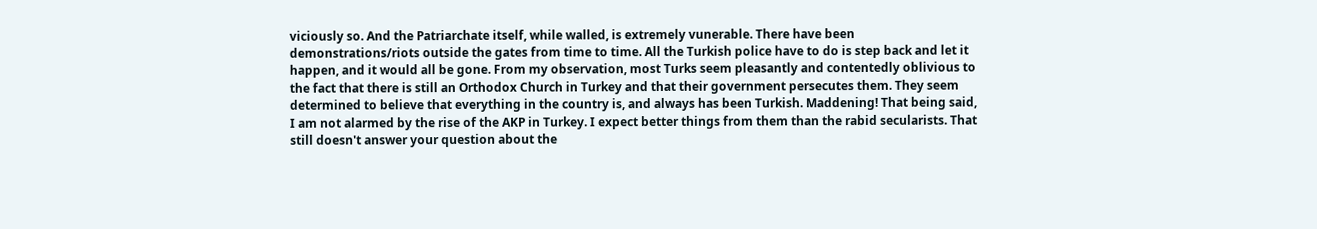viciously so. And the Patriarchate itself, while walled, is extremely vunerable. There have been demonstrations/riots outside the gates from time to time. All the Turkish police have to do is step back and let it happen, and it would all be gone. From my observation, most Turks seem pleasantly and contentedly oblivious to the fact that there is still an Orthodox Church in Turkey and that their government persecutes them. They seem determined to believe that everything in the country is, and always has been Turkish. Maddening! That being said, I am not alarmed by the rise of the AKP in Turkey. I expect better things from them than the rabid secularists. That still doesn't answer your question about the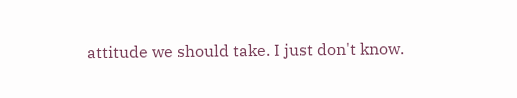attitude we should take. I just don't know.